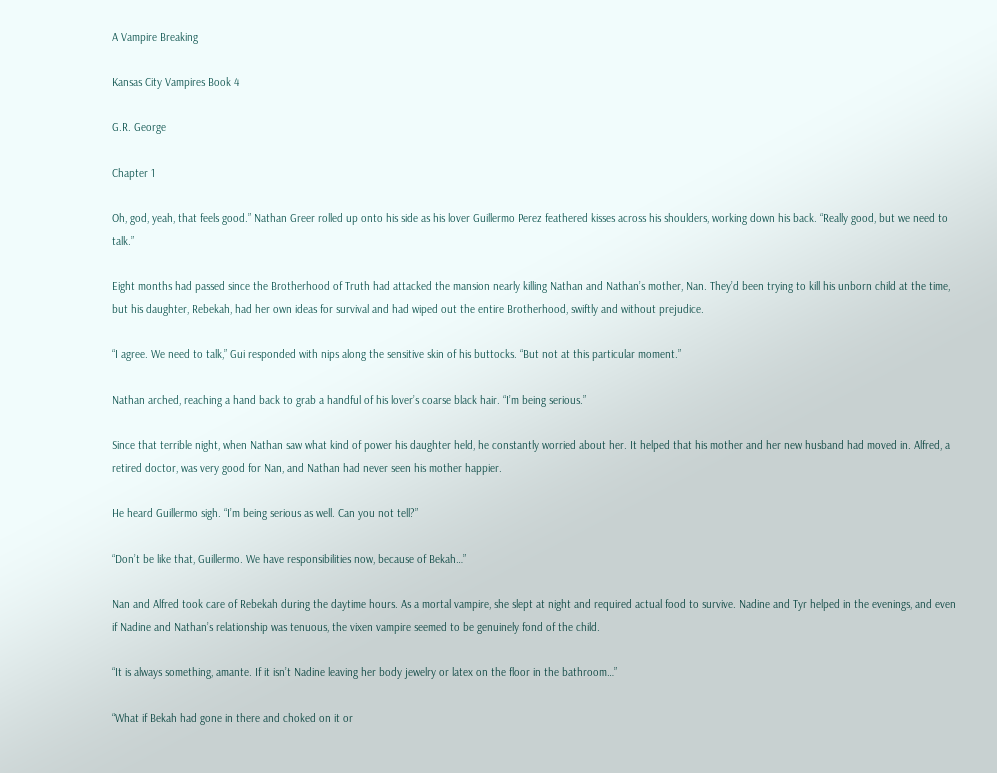A Vampire Breaking

Kansas City Vampires Book 4

G.R. George

Chapter 1

Oh, god, yeah, that feels good.” Nathan Greer rolled up onto his side as his lover Guillermo Perez feathered kisses across his shoulders, working down his back. “Really good, but we need to talk.”

Eight months had passed since the Brotherhood of Truth had attacked the mansion nearly killing Nathan and Nathan’s mother, Nan. They’d been trying to kill his unborn child at the time, but his daughter, Rebekah, had her own ideas for survival and had wiped out the entire Brotherhood, swiftly and without prejudice.

“I agree. We need to talk,” Gui responded with nips along the sensitive skin of his buttocks. “But not at this particular moment.”

Nathan arched, reaching a hand back to grab a handful of his lover’s coarse black hair. “I’m being serious.”

Since that terrible night, when Nathan saw what kind of power his daughter held, he constantly worried about her. It helped that his mother and her new husband had moved in. Alfred, a retired doctor, was very good for Nan, and Nathan had never seen his mother happier.

He heard Guillermo sigh. “I’m being serious as well. Can you not tell?”

“Don’t be like that, Guillermo. We have responsibilities now, because of Bekah…”

Nan and Alfred took care of Rebekah during the daytime hours. As a mortal vampire, she slept at night and required actual food to survive. Nadine and Tyr helped in the evenings, and even if Nadine and Nathan’s relationship was tenuous, the vixen vampire seemed to be genuinely fond of the child.

“It is always something, amante. If it isn’t Nadine leaving her body jewelry or latex on the floor in the bathroom…”

“What if Bekah had gone in there and choked on it or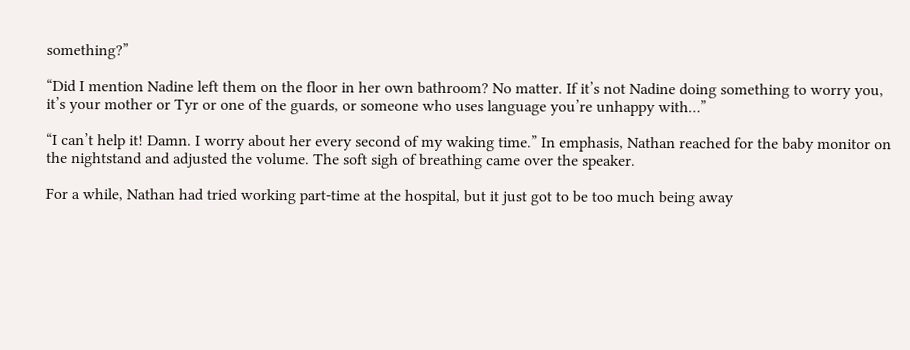something?”

“Did I mention Nadine left them on the floor in her own bathroom? No matter. If it’s not Nadine doing something to worry you, it’s your mother or Tyr or one of the guards, or someone who uses language you’re unhappy with…”

“I can’t help it! Damn. I worry about her every second of my waking time.” In emphasis, Nathan reached for the baby monitor on the nightstand and adjusted the volume. The soft sigh of breathing came over the speaker.

For a while, Nathan had tried working part-time at the hospital, but it just got to be too much being away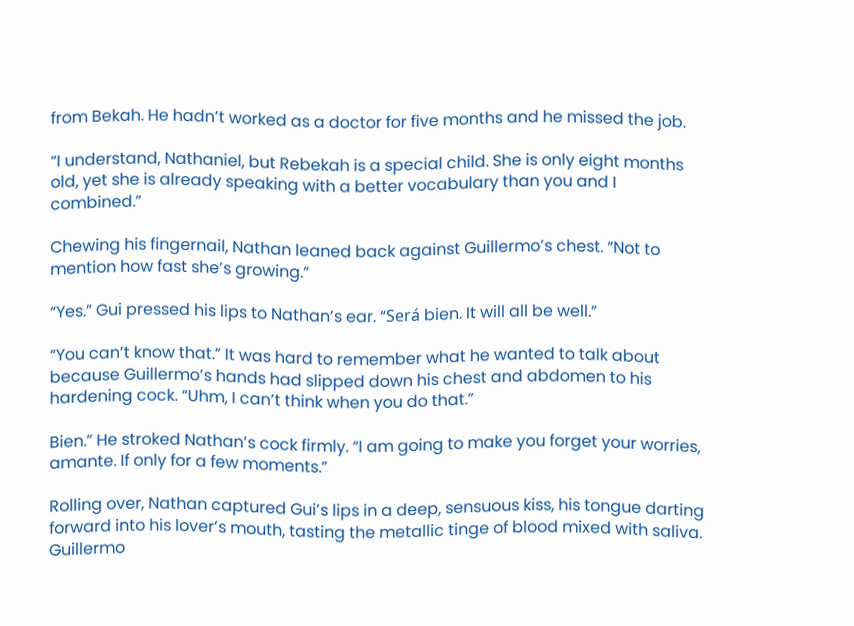from Bekah. He hadn’t worked as a doctor for five months and he missed the job.

“I understand, Nathaniel, but Rebekah is a special child. She is only eight months old, yet she is already speaking with a better vocabulary than you and I combined.”

Chewing his fingernail, Nathan leaned back against Guillermo’s chest. “Not to mention how fast she’s growing.”

“Yes.” Gui pressed his lips to Nathan’s ear. “Será bien. It will all be well.”

“You can’t know that.” It was hard to remember what he wanted to talk about because Guillermo’s hands had slipped down his chest and abdomen to his hardening cock. “Uhm, I can’t think when you do that.”

Bien.” He stroked Nathan’s cock firmly. “I am going to make you forget your worries, amante. If only for a few moments.”

Rolling over, Nathan captured Gui’s lips in a deep, sensuous kiss, his tongue darting forward into his lover’s mouth, tasting the metallic tinge of blood mixed with saliva. Guillermo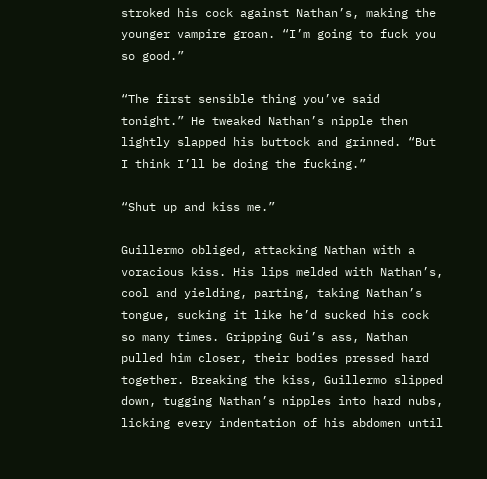stroked his cock against Nathan’s, making the younger vampire groan. “I’m going to fuck you so good.”

“The first sensible thing you’ve said tonight.” He tweaked Nathan’s nipple then lightly slapped his buttock and grinned. “But I think I’ll be doing the fucking.”

“Shut up and kiss me.”

Guillermo obliged, attacking Nathan with a voracious kiss. His lips melded with Nathan’s, cool and yielding, parting, taking Nathan’s tongue, sucking it like he’d sucked his cock so many times. Gripping Gui’s ass, Nathan pulled him closer, their bodies pressed hard together. Breaking the kiss, Guillermo slipped down, tugging Nathan’s nipples into hard nubs, licking every indentation of his abdomen until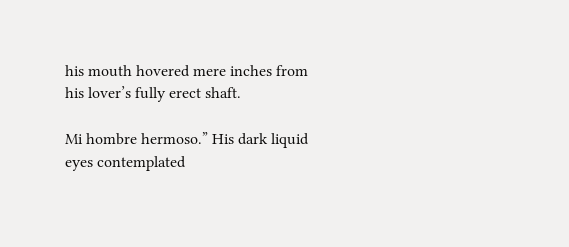his mouth hovered mere inches from his lover’s fully erect shaft.

Mi hombre hermoso.” His dark liquid eyes contemplated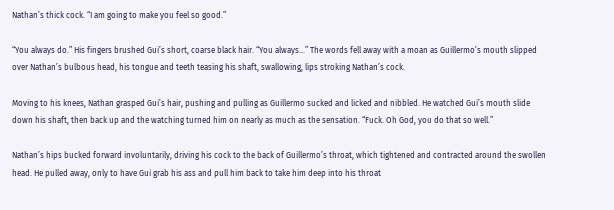Nathan’s thick cock. “I am going to make you feel so good.”

“You always do.” His fingers brushed Gui’s short, coarse black hair. “You always…” The words fell away with a moan as Guillermo’s mouth slipped over Nathan’s bulbous head, his tongue and teeth teasing his shaft, swallowing, lips stroking Nathan’s cock.

Moving to his knees, Nathan grasped Gui’s hair, pushing and pulling as Guillermo sucked and licked and nibbled. He watched Gui’s mouth slide down his shaft, then back up and the watching turned him on nearly as much as the sensation. “Fuck. Oh God, you do that so well.”

Nathan’s hips bucked forward involuntarily, driving his cock to the back of Guillermo’s throat, which tightened and contracted around the swollen head. He pulled away, only to have Gui grab his ass and pull him back to take him deep into his throat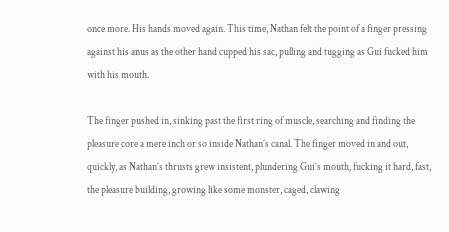once more. His hands moved again. This time, Nathan felt the point of a finger pressing against his anus as the other hand cupped his sac, pulling and tugging as Gui fucked him with his mouth.

The finger pushed in, sinking past the first ring of muscle, searching and finding the pleasure core a mere inch or so inside Nathan’s canal. The finger moved in and out, quickly, as Nathan’s thrusts grew insistent, plundering Gui’s mouth, fucking it hard, fast, the pleasure building, growing like some monster, caged, clawing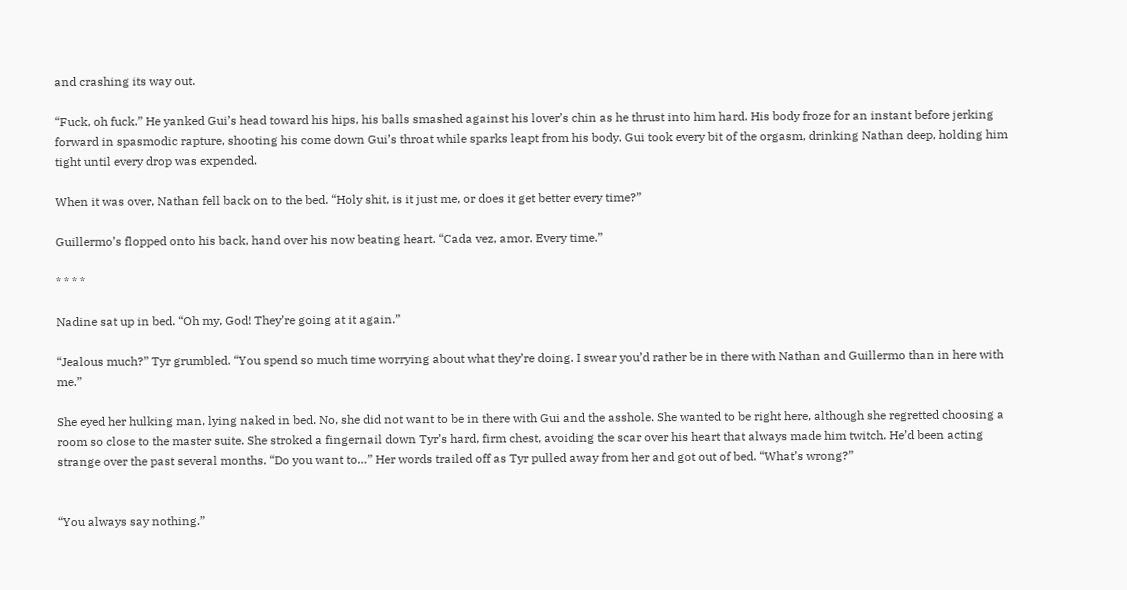and crashing its way out.

“Fuck, oh fuck.” He yanked Gui’s head toward his hips, his balls smashed against his lover’s chin as he thrust into him hard. His body froze for an instant before jerking forward in spasmodic rapture, shooting his come down Gui’s throat while sparks leapt from his body. Gui took every bit of the orgasm, drinking Nathan deep, holding him tight until every drop was expended.

When it was over, Nathan fell back on to the bed. “Holy shit, is it just me, or does it get better every time?”

Guillermo’s flopped onto his back, hand over his now beating heart. “Cada vez, amor. Every time.”

* * * *

Nadine sat up in bed. “Oh my, God! They’re going at it again.”

“Jealous much?” Tyr grumbled. “You spend so much time worrying about what they’re doing. I swear you’d rather be in there with Nathan and Guillermo than in here with me.”

She eyed her hulking man, lying naked in bed. No, she did not want to be in there with Gui and the asshole. She wanted to be right here, although she regretted choosing a room so close to the master suite. She stroked a fingernail down Tyr’s hard, firm chest, avoiding the scar over his heart that always made him twitch. He’d been acting strange over the past several months. “Do you want to…” Her words trailed off as Tyr pulled away from her and got out of bed. “What’s wrong?”


“You always say nothing.”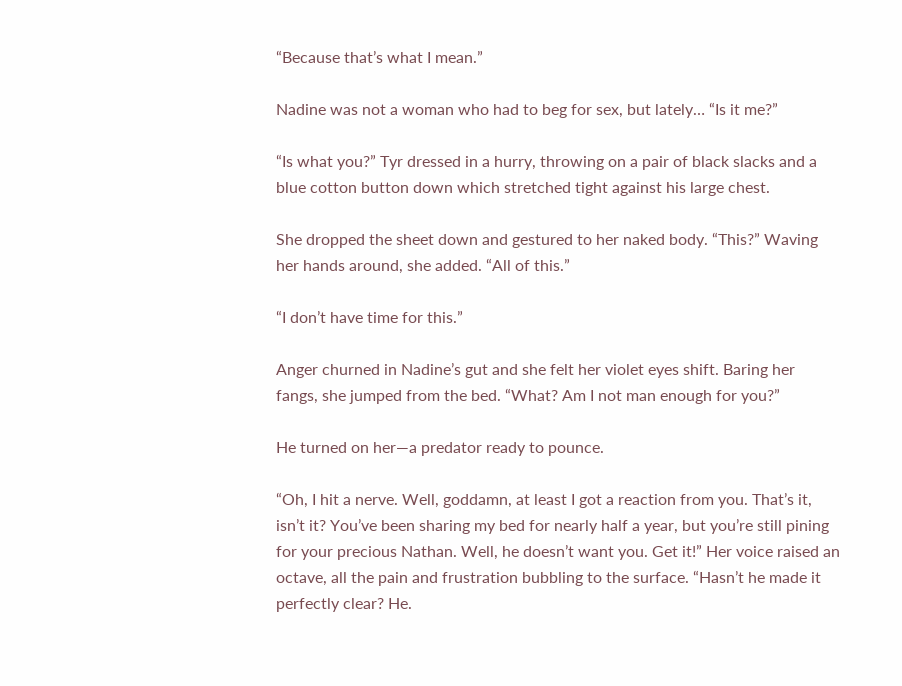“Because that’s what I mean.”

Nadine was not a woman who had to beg for sex, but lately… “Is it me?”

“Is what you?” Tyr dressed in a hurry, throwing on a pair of black slacks and a blue cotton button down which stretched tight against his large chest.

She dropped the sheet down and gestured to her naked body. “This?” Waving her hands around, she added. “All of this.”

“I don’t have time for this.”

Anger churned in Nadine’s gut and she felt her violet eyes shift. Baring her fangs, she jumped from the bed. “What? Am I not man enough for you?”

He turned on her—a predator ready to pounce.

“Oh, I hit a nerve. Well, goddamn, at least I got a reaction from you. That’s it, isn’t it? You’ve been sharing my bed for nearly half a year, but you’re still pining for your precious Nathan. Well, he doesn’t want you. Get it!” Her voice raised an octave, all the pain and frustration bubbling to the surface. “Hasn’t he made it perfectly clear? He.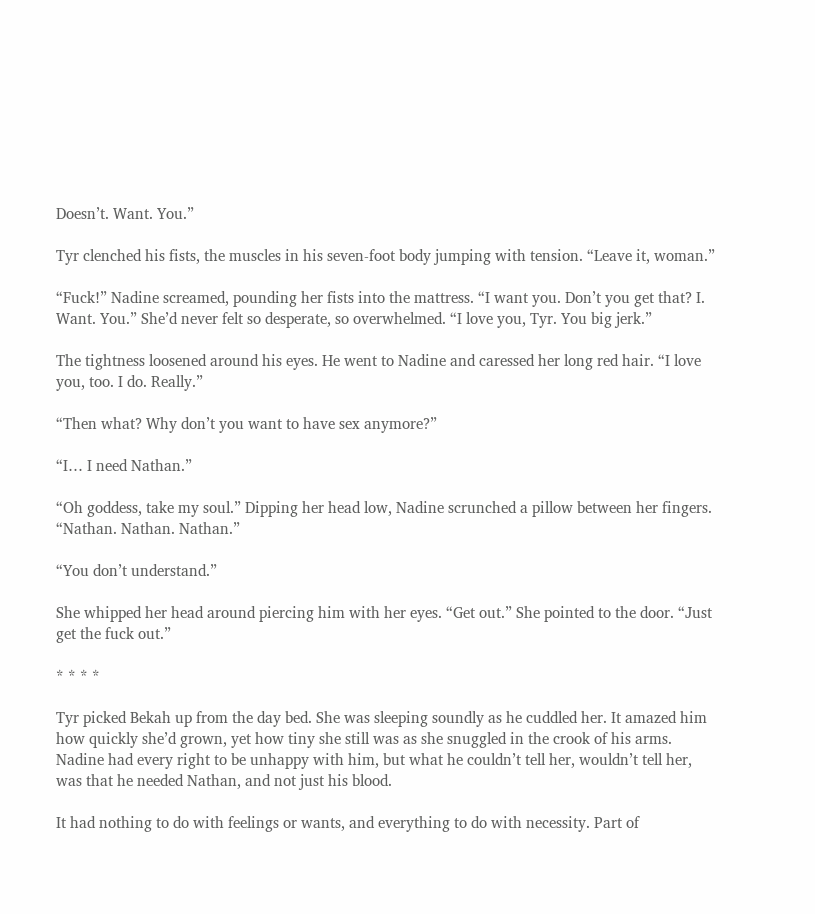Doesn’t. Want. You.”

Tyr clenched his fists, the muscles in his seven-foot body jumping with tension. “Leave it, woman.”

“Fuck!” Nadine screamed, pounding her fists into the mattress. “I want you. Don’t you get that? I. Want. You.” She’d never felt so desperate, so overwhelmed. “I love you, Tyr. You big jerk.”

The tightness loosened around his eyes. He went to Nadine and caressed her long red hair. “I love you, too. I do. Really.”

“Then what? Why don’t you want to have sex anymore?”

“I… I need Nathan.”

“Oh goddess, take my soul.” Dipping her head low, Nadine scrunched a pillow between her fingers. “Nathan. Nathan. Nathan.”

“You don’t understand.”

She whipped her head around piercing him with her eyes. “Get out.” She pointed to the door. “Just get the fuck out.”

* * * *

Tyr picked Bekah up from the day bed. She was sleeping soundly as he cuddled her. It amazed him how quickly she’d grown, yet how tiny she still was as she snuggled in the crook of his arms. Nadine had every right to be unhappy with him, but what he couldn’t tell her, wouldn’t tell her, was that he needed Nathan, and not just his blood.

It had nothing to do with feelings or wants, and everything to do with necessity. Part of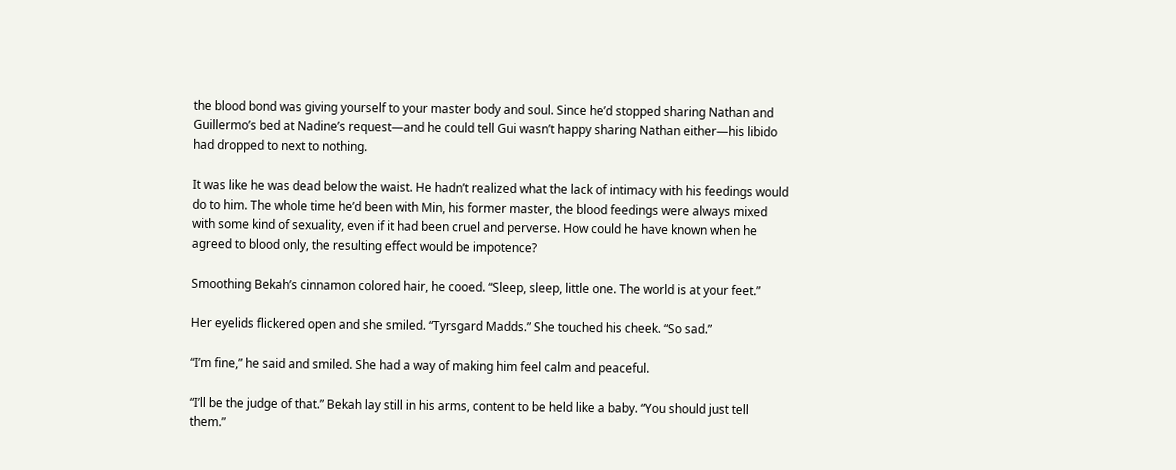the blood bond was giving yourself to your master body and soul. Since he’d stopped sharing Nathan and Guillermo’s bed at Nadine’s request—and he could tell Gui wasn’t happy sharing Nathan either—his libido had dropped to next to nothing.

It was like he was dead below the waist. He hadn’t realized what the lack of intimacy with his feedings would do to him. The whole time he’d been with Min, his former master, the blood feedings were always mixed with some kind of sexuality, even if it had been cruel and perverse. How could he have known when he agreed to blood only, the resulting effect would be impotence?

Smoothing Bekah’s cinnamon colored hair, he cooed. “Sleep, sleep, little one. The world is at your feet.”

Her eyelids flickered open and she smiled. “Tyrsgard Madds.” She touched his cheek. “So sad.”

“I’m fine,” he said and smiled. She had a way of making him feel calm and peaceful.

“I’ll be the judge of that.” Bekah lay still in his arms, content to be held like a baby. “You should just tell them.”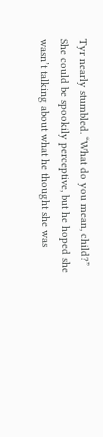Tyr nearly stumbled. “What do you mean, child?” She could be spookily perceptive, but he hoped she wasn’t talking about what he thought she was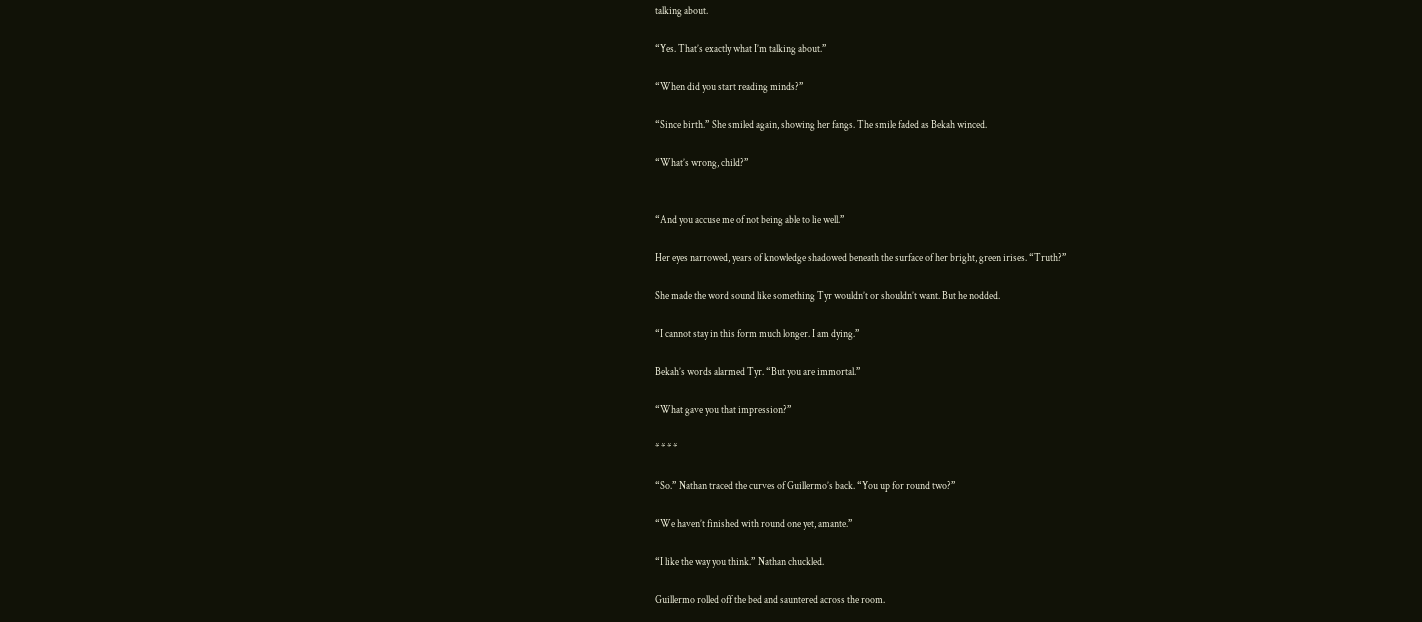talking about.

“Yes. That’s exactly what I’m talking about.”

“When did you start reading minds?”

“Since birth.” She smiled again, showing her fangs. The smile faded as Bekah winced.

“What’s wrong, child?”


“And you accuse me of not being able to lie well.”

Her eyes narrowed, years of knowledge shadowed beneath the surface of her bright, green irises. “Truth?”

She made the word sound like something Tyr wouldn’t or shouldn’t want. But he nodded.

“I cannot stay in this form much longer. I am dying.”

Bekah’s words alarmed Tyr. “But you are immortal.”

“What gave you that impression?”

* * * *

“So.” Nathan traced the curves of Guillermo’s back. “You up for round two?”

“We haven’t finished with round one yet, amante.”

“I like the way you think.” Nathan chuckled.

Guillermo rolled off the bed and sauntered across the room.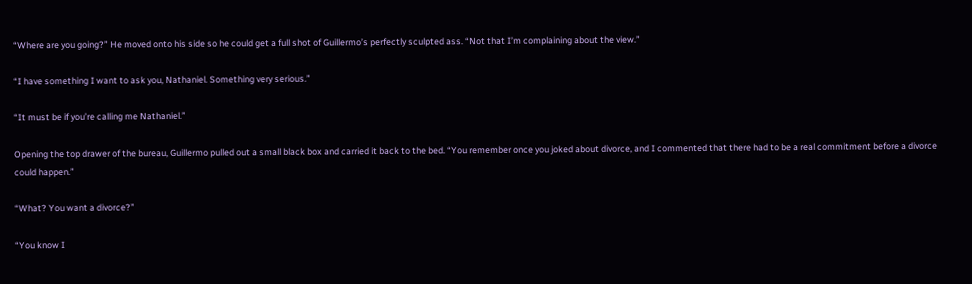“Where are you going?” He moved onto his side so he could get a full shot of Guillermo’s perfectly sculpted ass. “Not that I’m complaining about the view.”

“I have something I want to ask you, Nathaniel. Something very serious.”

“It must be if you’re calling me Nathaniel.”

Opening the top drawer of the bureau, Guillermo pulled out a small black box and carried it back to the bed. “You remember once you joked about divorce, and I commented that there had to be a real commitment before a divorce could happen.”

“What? You want a divorce?”

“You know I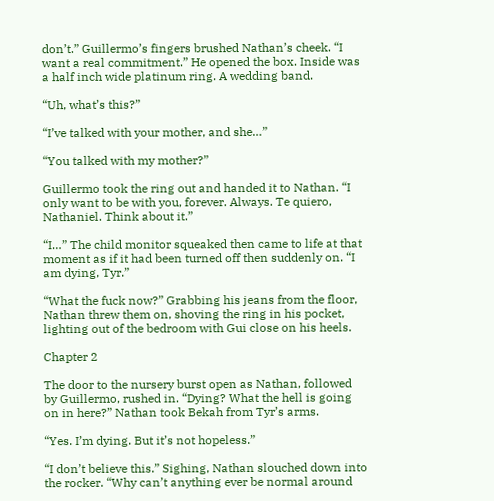don’t.” Guillermo’s fingers brushed Nathan’s cheek. “I want a real commitment.” He opened the box. Inside was a half inch wide platinum ring. A wedding band.

“Uh, what’s this?”

“I’ve talked with your mother, and she…”

“You talked with my mother?”

Guillermo took the ring out and handed it to Nathan. “I only want to be with you, forever. Always. Te quiero, Nathaniel. Think about it.”

“I…” The child monitor squeaked then came to life at that moment as if it had been turned off then suddenly on. “I am dying, Tyr.”

“What the fuck now?” Grabbing his jeans from the floor, Nathan threw them on, shoving the ring in his pocket, lighting out of the bedroom with Gui close on his heels.

Chapter 2

The door to the nursery burst open as Nathan, followed by Guillermo, rushed in. “Dying? What the hell is going on in here?” Nathan took Bekah from Tyr’s arms.

“Yes. I’m dying. But it’s not hopeless.”

“I don’t believe this.” Sighing, Nathan slouched down into the rocker. “Why can’t anything ever be normal around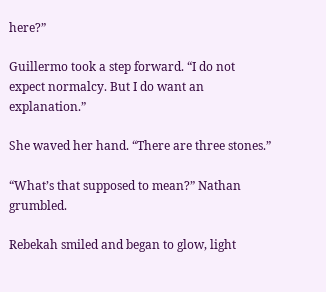here?”

Guillermo took a step forward. “I do not expect normalcy. But I do want an explanation.”

She waved her hand. “There are three stones.”

“What’s that supposed to mean?” Nathan grumbled.

Rebekah smiled and began to glow, light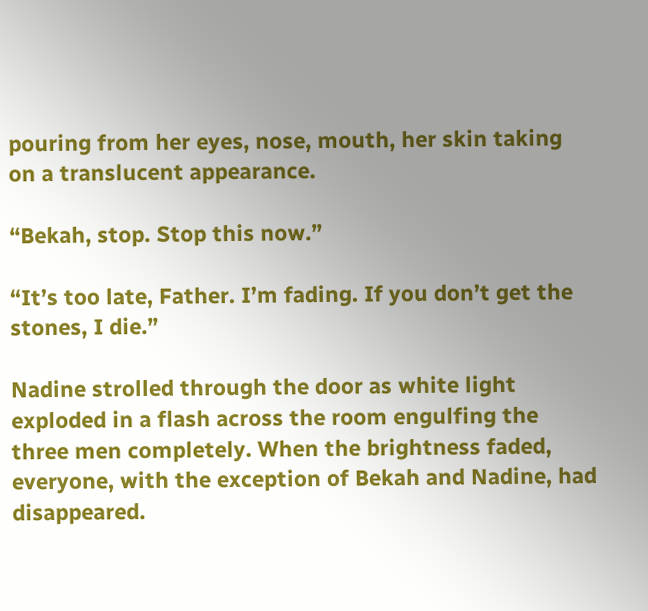pouring from her eyes, nose, mouth, her skin taking on a translucent appearance.

“Bekah, stop. Stop this now.”

“It’s too late, Father. I’m fading. If you don’t get the stones, I die.”

Nadine strolled through the door as white light exploded in a flash across the room engulfing the three men completely. When the brightness faded, everyone, with the exception of Bekah and Nadine, had disappeared.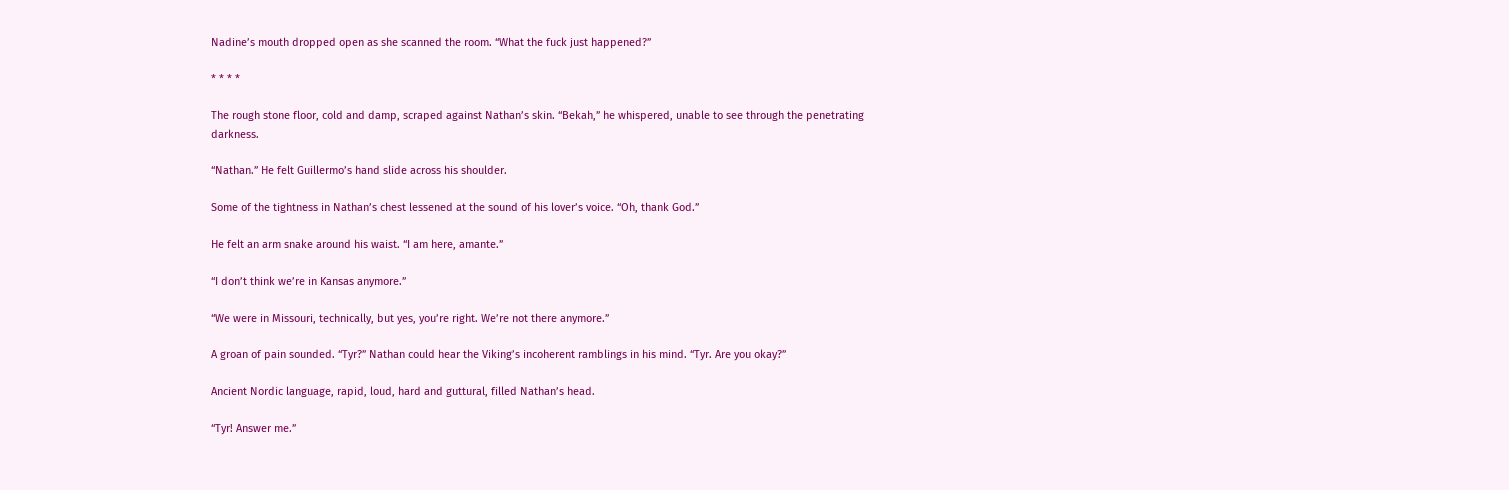Nadine’s mouth dropped open as she scanned the room. “What the fuck just happened?”

* * * *

The rough stone floor, cold and damp, scraped against Nathan’s skin. “Bekah,” he whispered, unable to see through the penetrating darkness.

“Nathan.” He felt Guillermo’s hand slide across his shoulder.

Some of the tightness in Nathan’s chest lessened at the sound of his lover’s voice. “Oh, thank God.”

He felt an arm snake around his waist. “I am here, amante.”

“I don’t think we’re in Kansas anymore.”

“We were in Missouri, technically, but yes, you’re right. We’re not there anymore.”

A groan of pain sounded. “Tyr?” Nathan could hear the Viking’s incoherent ramblings in his mind. “Tyr. Are you okay?”

Ancient Nordic language, rapid, loud, hard and guttural, filled Nathan’s head.

“Tyr! Answer me.”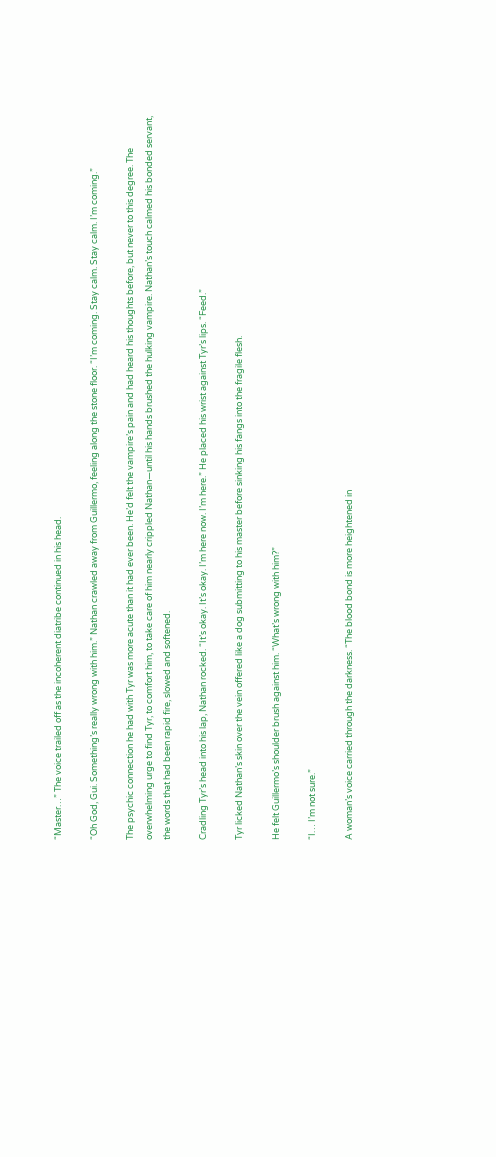“Master…” The voice trailed off as the incoherent diatribe continued in his head.

“Oh God, Gui. Something’s really wrong with him.” Nathan crawled away from Guillermo, feeling along the stone floor. “I’m coming. Stay calm. Stay calm. I’m coming.”

The psychic connection he had with Tyr was more acute than it had ever been. He’d felt the vampire’s pain and had heard his thoughts before, but never to this degree. The overwhelming urge to find Tyr, to comfort him, to take care of him nearly crippled Nathan—until his hands brushed the hulking vampire. Nathan’s touch calmed his bonded servant, the words that had been rapid fire, slowed and softened.

Cradling Tyr’s head into his lap, Nathan rocked. “It’s okay. It’s okay. I’m here now. I’m here.” He placed his wrist against Tyr’s lips. “Feed.”

Tyr licked Nathan’s skin over the vein offered like a dog submitting to his master before sinking his fangs into the fragile flesh.

He felt Guillermo’s shoulder brush against him. “What’s wrong with him?”

“I… I’m not sure.”

A woman’s voice carried through the darkness. “The blood bond is more heightened in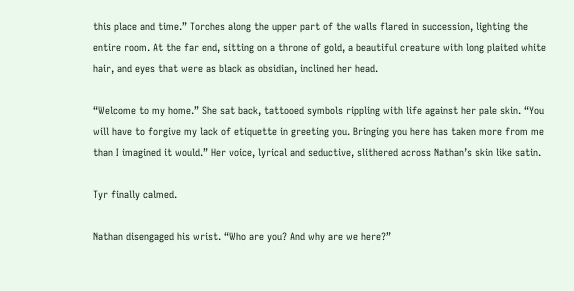this place and time.” Torches along the upper part of the walls flared in succession, lighting the entire room. At the far end, sitting on a throne of gold, a beautiful creature with long plaited white hair, and eyes that were as black as obsidian, inclined her head.

“Welcome to my home.” She sat back, tattooed symbols rippling with life against her pale skin. “You will have to forgive my lack of etiquette in greeting you. Bringing you here has taken more from me than I imagined it would.” Her voice, lyrical and seductive, slithered across Nathan’s skin like satin.

Tyr finally calmed.

Nathan disengaged his wrist. “Who are you? And why are we here?”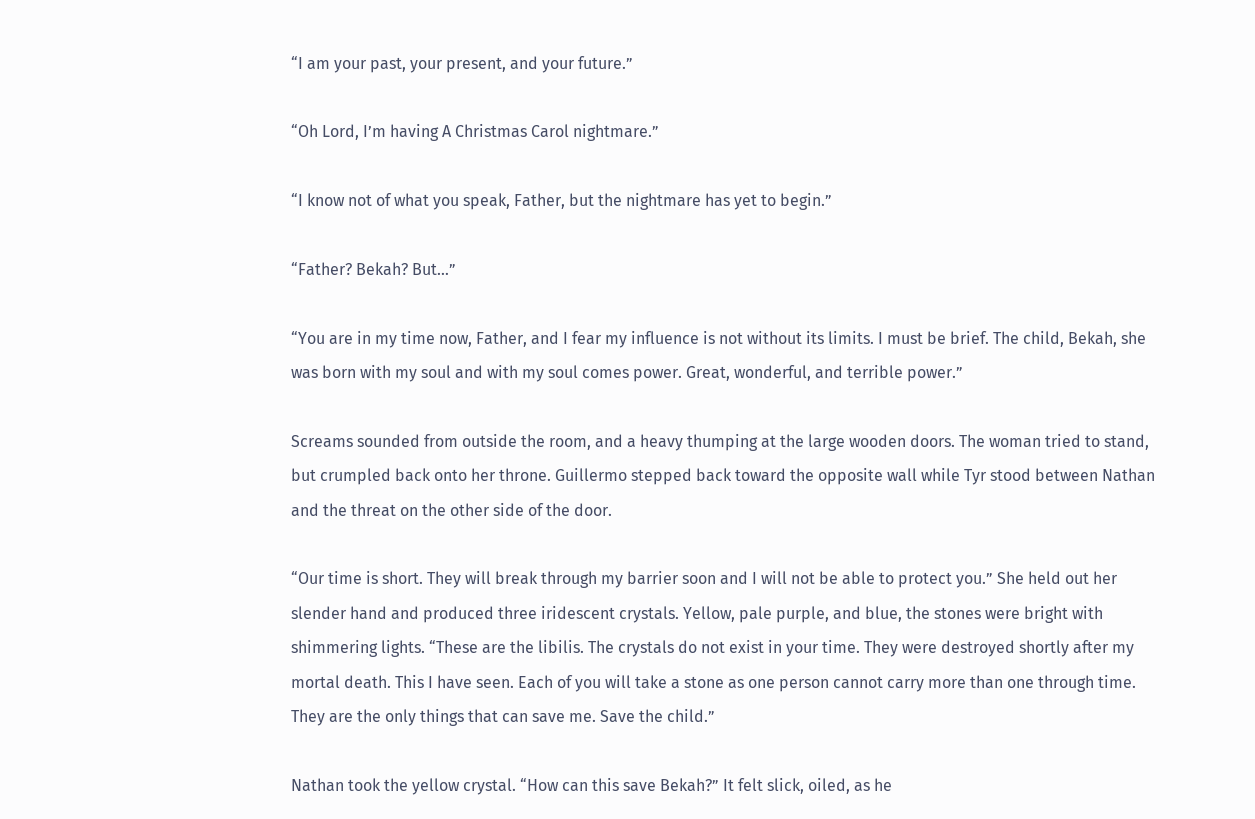“I am your past, your present, and your future.”

“Oh Lord, I’m having A Christmas Carol nightmare.”

“I know not of what you speak, Father, but the nightmare has yet to begin.”

“Father? Bekah? But…”

“You are in my time now, Father, and I fear my influence is not without its limits. I must be brief. The child, Bekah, she was born with my soul and with my soul comes power. Great, wonderful, and terrible power.”

Screams sounded from outside the room, and a heavy thumping at the large wooden doors. The woman tried to stand, but crumpled back onto her throne. Guillermo stepped back toward the opposite wall while Tyr stood between Nathan and the threat on the other side of the door.

“Our time is short. They will break through my barrier soon and I will not be able to protect you.” She held out her slender hand and produced three iridescent crystals. Yellow, pale purple, and blue, the stones were bright with shimmering lights. “These are the libilis. The crystals do not exist in your time. They were destroyed shortly after my mortal death. This I have seen. Each of you will take a stone as one person cannot carry more than one through time. They are the only things that can save me. Save the child.”

Nathan took the yellow crystal. “How can this save Bekah?” It felt slick, oiled, as he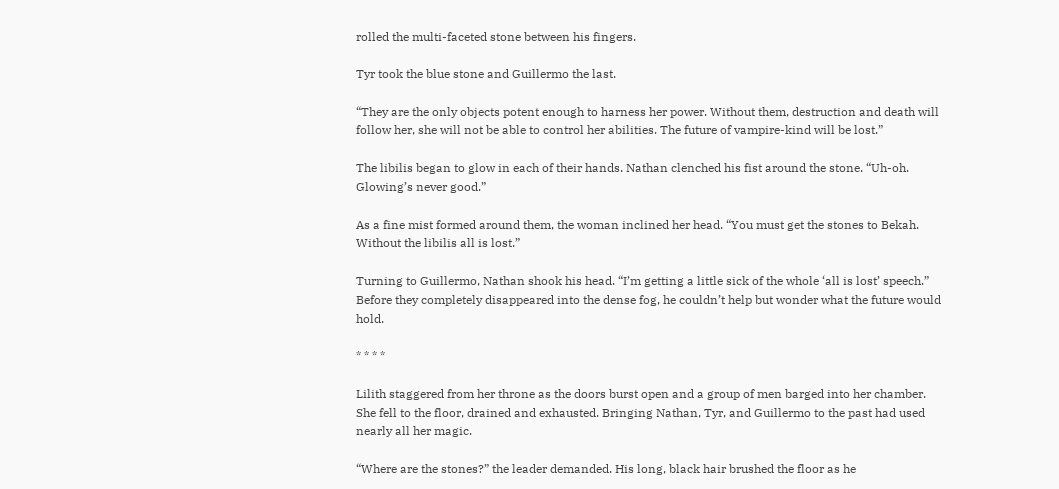rolled the multi-faceted stone between his fingers.

Tyr took the blue stone and Guillermo the last.

“They are the only objects potent enough to harness her power. Without them, destruction and death will follow her, she will not be able to control her abilities. The future of vampire-kind will be lost.”

The libilis began to glow in each of their hands. Nathan clenched his fist around the stone. “Uh-oh. Glowing’s never good.”

As a fine mist formed around them, the woman inclined her head. “You must get the stones to Bekah. Without the libilis all is lost.”

Turning to Guillermo, Nathan shook his head. “I’m getting a little sick of the whole ‘all is lost’ speech.” Before they completely disappeared into the dense fog, he couldn’t help but wonder what the future would hold.

* * * *

Lilith staggered from her throne as the doors burst open and a group of men barged into her chamber. She fell to the floor, drained and exhausted. Bringing Nathan, Tyr, and Guillermo to the past had used nearly all her magic.

“Where are the stones?” the leader demanded. His long, black hair brushed the floor as he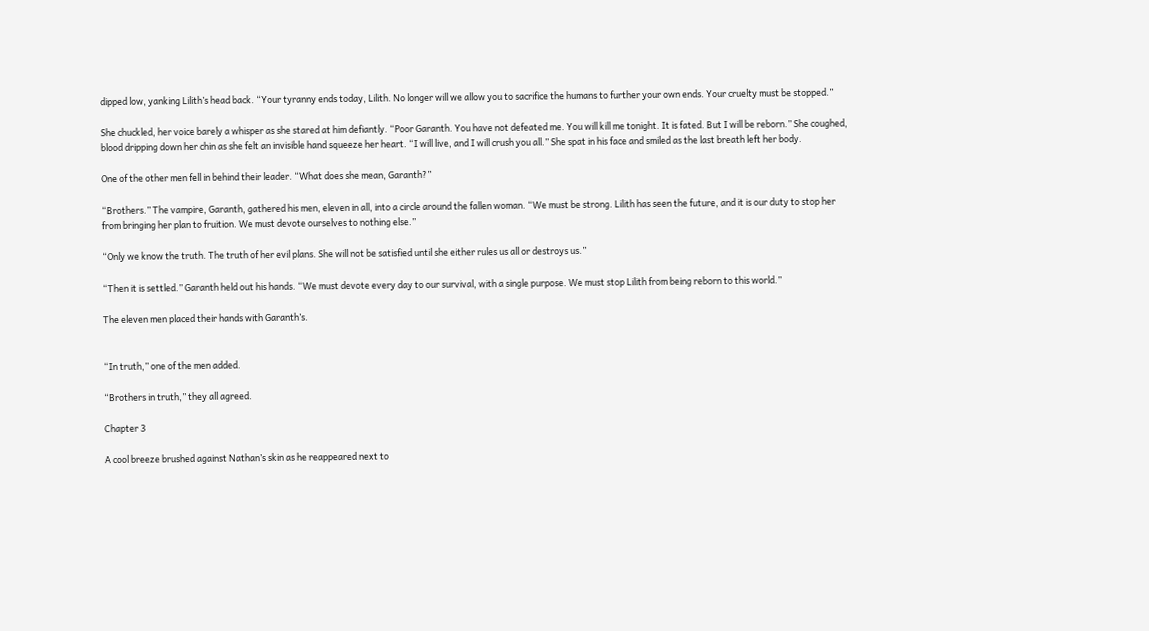dipped low, yanking Lilith’s head back. “Your tyranny ends today, Lilith. No longer will we allow you to sacrifice the humans to further your own ends. Your cruelty must be stopped.”

She chuckled, her voice barely a whisper as she stared at him defiantly. “Poor Garanth. You have not defeated me. You will kill me tonight. It is fated. But I will be reborn.” She coughed, blood dripping down her chin as she felt an invisible hand squeeze her heart. “I will live, and I will crush you all.” She spat in his face and smiled as the last breath left her body.

One of the other men fell in behind their leader. “What does she mean, Garanth?”

“Brothers.” The vampire, Garanth, gathered his men, eleven in all, into a circle around the fallen woman. “We must be strong. Lilith has seen the future, and it is our duty to stop her from bringing her plan to fruition. We must devote ourselves to nothing else.”

“Only we know the truth. The truth of her evil plans. She will not be satisfied until she either rules us all or destroys us.”

“Then it is settled.” Garanth held out his hands. “We must devote every day to our survival, with a single purpose. We must stop Lilith from being reborn to this world.”

The eleven men placed their hands with Garanth’s.


“In truth,” one of the men added.

“Brothers in truth,” they all agreed.

Chapter 3

A cool breeze brushed against Nathan’s skin as he reappeared next to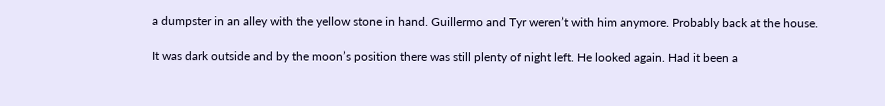a dumpster in an alley with the yellow stone in hand. Guillermo and Tyr weren’t with him anymore. Probably back at the house.

It was dark outside and by the moon’s position there was still plenty of night left. He looked again. Had it been a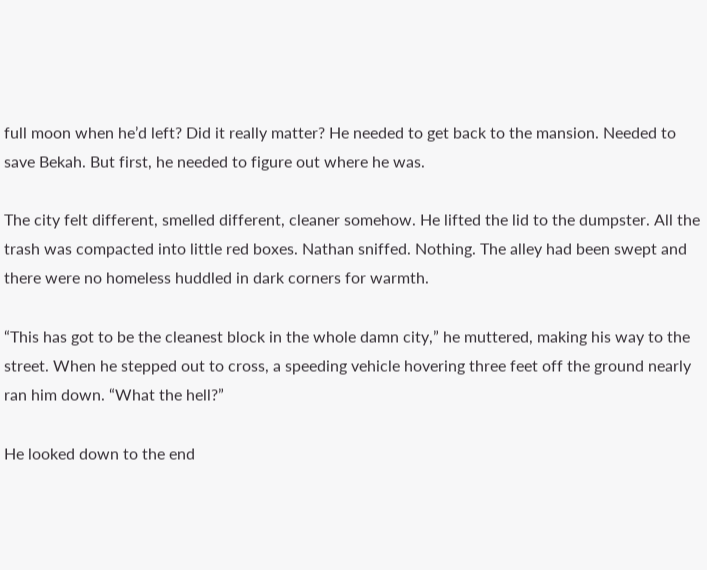full moon when he’d left? Did it really matter? He needed to get back to the mansion. Needed to save Bekah. But first, he needed to figure out where he was.

The city felt different, smelled different, cleaner somehow. He lifted the lid to the dumpster. All the trash was compacted into little red boxes. Nathan sniffed. Nothing. The alley had been swept and there were no homeless huddled in dark corners for warmth.

“This has got to be the cleanest block in the whole damn city,” he muttered, making his way to the street. When he stepped out to cross, a speeding vehicle hovering three feet off the ground nearly ran him down. “What the hell?”

He looked down to the end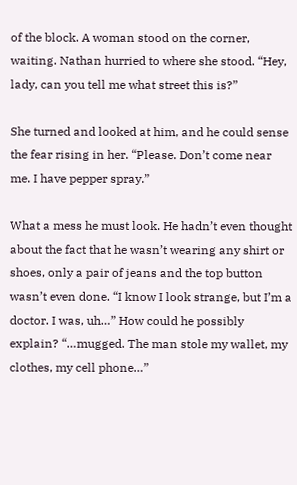of the block. A woman stood on the corner, waiting. Nathan hurried to where she stood. “Hey, lady, can you tell me what street this is?”

She turned and looked at him, and he could sense the fear rising in her. “Please. Don’t come near me. I have pepper spray.”

What a mess he must look. He hadn’t even thought about the fact that he wasn’t wearing any shirt or shoes, only a pair of jeans and the top button wasn’t even done. “I know I look strange, but I’m a doctor. I was, uh…” How could he possibly explain? “…mugged. The man stole my wallet, my clothes, my cell phone…”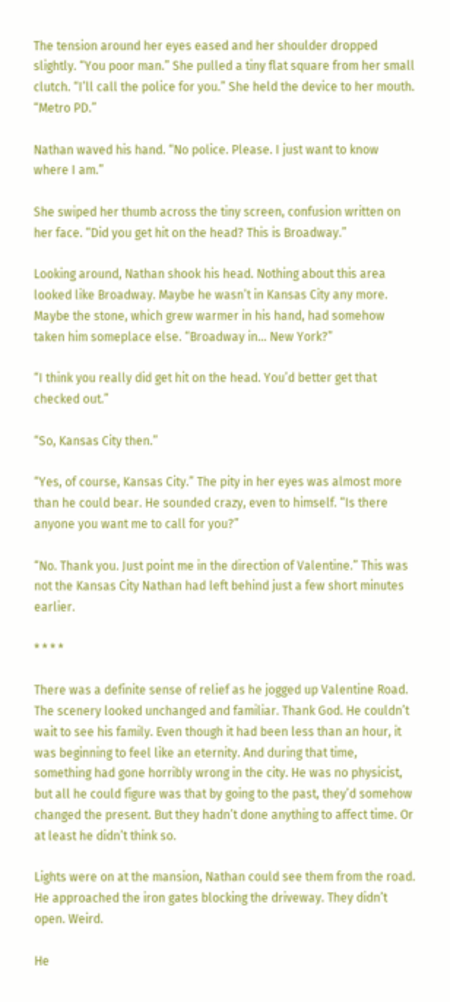The tension around her eyes eased and her shoulder dropped slightly. “You poor man.” She pulled a tiny flat square from her small clutch. “I’ll call the police for you.” She held the device to her mouth. “Metro PD.”

Nathan waved his hand. “No police. Please. I just want to know where I am.”

She swiped her thumb across the tiny screen, confusion written on her face. “Did you get hit on the head? This is Broadway.”

Looking around, Nathan shook his head. Nothing about this area looked like Broadway. Maybe he wasn’t in Kansas City any more. Maybe the stone, which grew warmer in his hand, had somehow taken him someplace else. “Broadway in… New York?”

“I think you really did get hit on the head. You’d better get that checked out.”

“So, Kansas City then.”

“Yes, of course, Kansas City.” The pity in her eyes was almost more than he could bear. He sounded crazy, even to himself. “Is there anyone you want me to call for you?”

“No. Thank you. Just point me in the direction of Valentine.” This was not the Kansas City Nathan had left behind just a few short minutes earlier.

* * * *

There was a definite sense of relief as he jogged up Valentine Road. The scenery looked unchanged and familiar. Thank God. He couldn’t wait to see his family. Even though it had been less than an hour, it was beginning to feel like an eternity. And during that time, something had gone horribly wrong in the city. He was no physicist, but all he could figure was that by going to the past, they’d somehow changed the present. But they hadn’t done anything to affect time. Or at least he didn’t think so.

Lights were on at the mansion, Nathan could see them from the road. He approached the iron gates blocking the driveway. They didn’t open. Weird.

He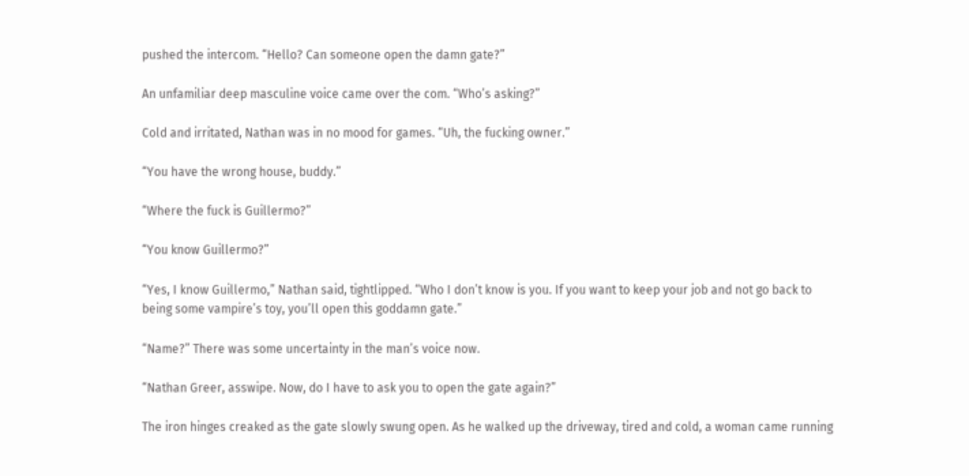pushed the intercom. “Hello? Can someone open the damn gate?”

An unfamiliar deep masculine voice came over the com. “Who’s asking?”

Cold and irritated, Nathan was in no mood for games. “Uh, the fucking owner.”

“You have the wrong house, buddy.”

“Where the fuck is Guillermo?”

“You know Guillermo?”

“Yes, I know Guillermo,” Nathan said, tightlipped. “Who I don’t know is you. If you want to keep your job and not go back to being some vampire’s toy, you’ll open this goddamn gate.”

“Name?” There was some uncertainty in the man’s voice now.

“Nathan Greer, asswipe. Now, do I have to ask you to open the gate again?”

The iron hinges creaked as the gate slowly swung open. As he walked up the driveway, tired and cold, a woman came running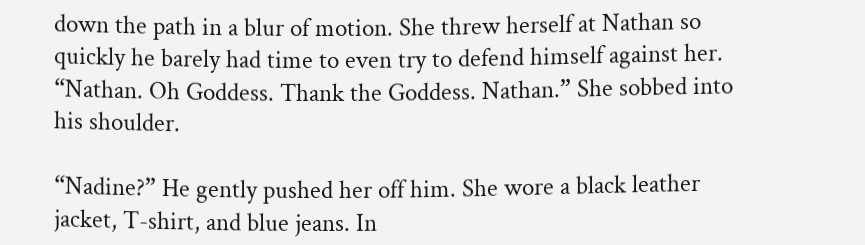down the path in a blur of motion. She threw herself at Nathan so quickly he barely had time to even try to defend himself against her. “Nathan. Oh Goddess. Thank the Goddess. Nathan.” She sobbed into his shoulder.

“Nadine?” He gently pushed her off him. She wore a black leather jacket, T-shirt, and blue jeans. In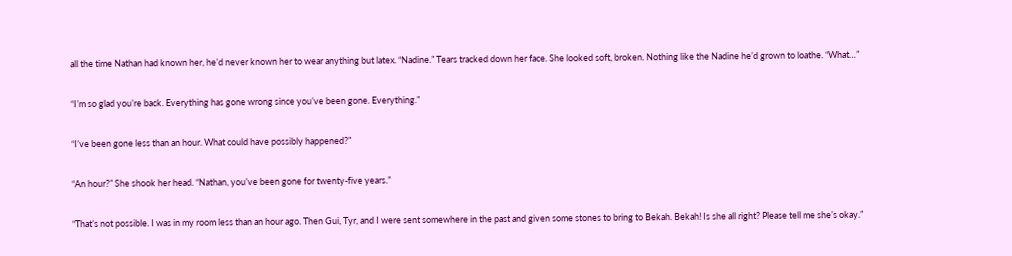all the time Nathan had known her, he’d never known her to wear anything but latex. “Nadine.” Tears tracked down her face. She looked soft, broken. Nothing like the Nadine he’d grown to loathe. “What…”

“I’m so glad you’re back. Everything has gone wrong since you’ve been gone. Everything.”

“I’ve been gone less than an hour. What could have possibly happened?”

“An hour?” She shook her head. “Nathan, you’ve been gone for twenty-five years.”

“That’s not possible. I was in my room less than an hour ago. Then Gui, Tyr, and I were sent somewhere in the past and given some stones to bring to Bekah. Bekah! Is she all right? Please tell me she’s okay.”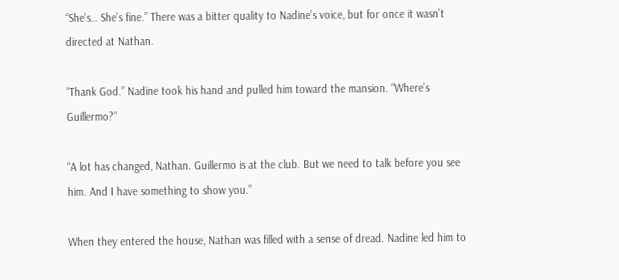“She’s… She’s fine.” There was a bitter quality to Nadine’s voice, but for once it wasn’t directed at Nathan.

“Thank God.” Nadine took his hand and pulled him toward the mansion. “Where’s Guillermo?”

“A lot has changed, Nathan. Guillermo is at the club. But we need to talk before you see him. And I have something to show you.”

When they entered the house, Nathan was filled with a sense of dread. Nadine led him to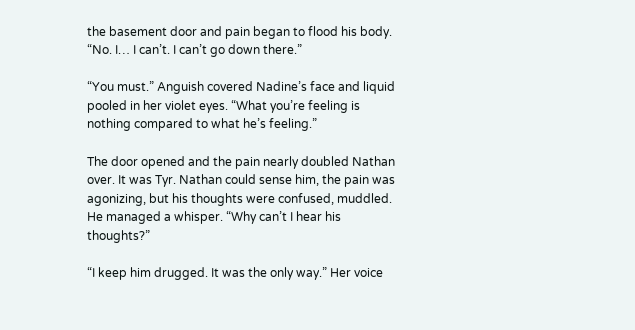the basement door and pain began to flood his body. “No. I… I can’t. I can’t go down there.”

“You must.” Anguish covered Nadine’s face and liquid pooled in her violet eyes. “What you’re feeling is nothing compared to what he’s feeling.”

The door opened and the pain nearly doubled Nathan over. It was Tyr. Nathan could sense him, the pain was agonizing, but his thoughts were confused, muddled. He managed a whisper. “Why can’t I hear his thoughts?”

“I keep him drugged. It was the only way.” Her voice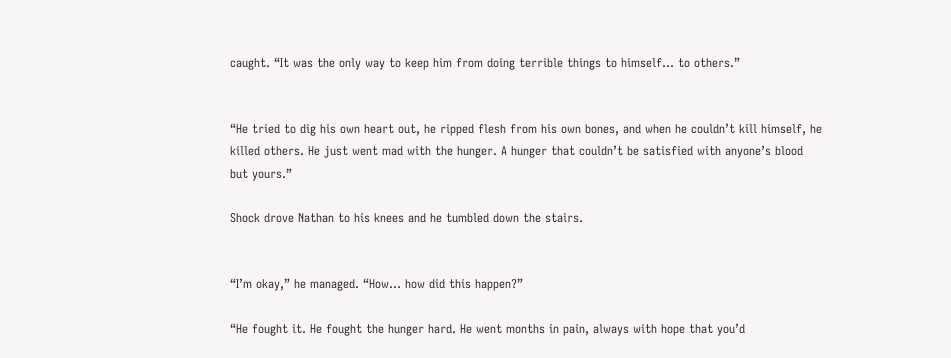caught. “It was the only way to keep him from doing terrible things to himself… to others.”


“He tried to dig his own heart out, he ripped flesh from his own bones, and when he couldn’t kill himself, he killed others. He just went mad with the hunger. A hunger that couldn’t be satisfied with anyone’s blood but yours.”

Shock drove Nathan to his knees and he tumbled down the stairs.


“I’m okay,” he managed. “How… how did this happen?”

“He fought it. He fought the hunger hard. He went months in pain, always with hope that you’d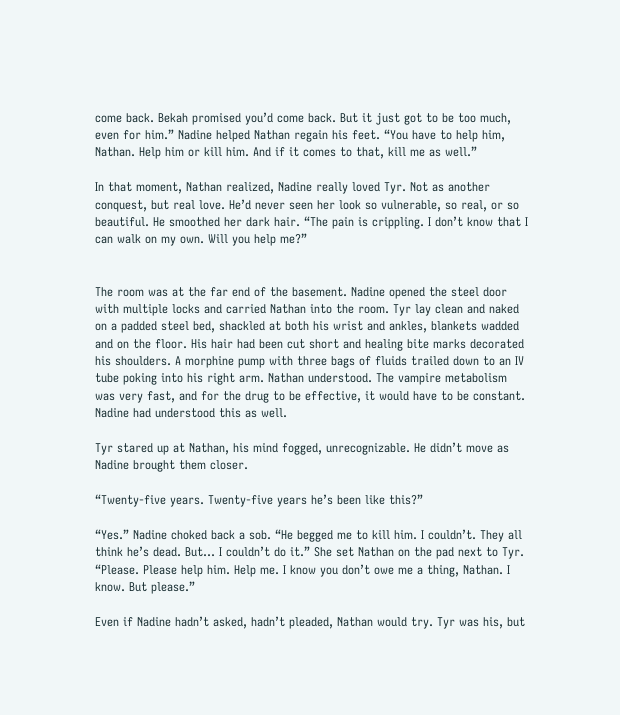come back. Bekah promised you’d come back. But it just got to be too much, even for him.” Nadine helped Nathan regain his feet. “You have to help him, Nathan. Help him or kill him. And if it comes to that, kill me as well.”

In that moment, Nathan realized, Nadine really loved Tyr. Not as another conquest, but real love. He’d never seen her look so vulnerable, so real, or so beautiful. He smoothed her dark hair. “The pain is crippling. I don’t know that I can walk on my own. Will you help me?”


The room was at the far end of the basement. Nadine opened the steel door with multiple locks and carried Nathan into the room. Tyr lay clean and naked on a padded steel bed, shackled at both his wrist and ankles, blankets wadded and on the floor. His hair had been cut short and healing bite marks decorated his shoulders. A morphine pump with three bags of fluids trailed down to an IV tube poking into his right arm. Nathan understood. The vampire metabolism was very fast, and for the drug to be effective, it would have to be constant. Nadine had understood this as well.

Tyr stared up at Nathan, his mind fogged, unrecognizable. He didn’t move as Nadine brought them closer.

“Twenty-five years. Twenty-five years he’s been like this?”

“Yes.” Nadine choked back a sob. “He begged me to kill him. I couldn’t. They all think he’s dead. But… I couldn’t do it.” She set Nathan on the pad next to Tyr. “Please. Please help him. Help me. I know you don’t owe me a thing, Nathan. I know. But please.”

Even if Nadine hadn’t asked, hadn’t pleaded, Nathan would try. Tyr was his, but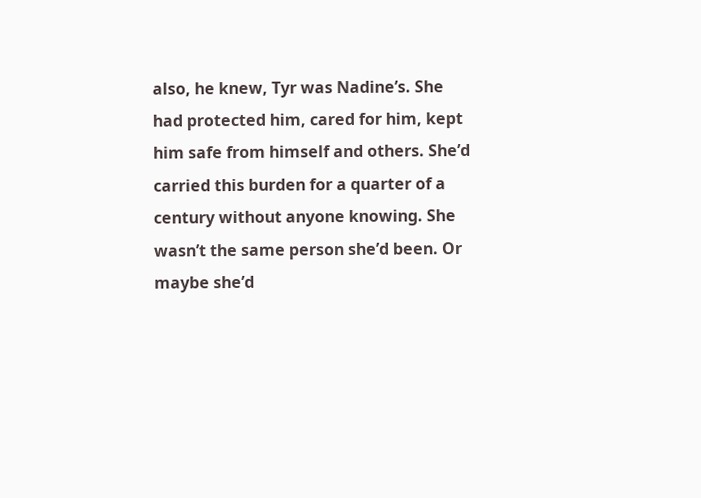also, he knew, Tyr was Nadine’s. She had protected him, cared for him, kept him safe from himself and others. She’d carried this burden for a quarter of a century without anyone knowing. She wasn’t the same person she’d been. Or maybe she’d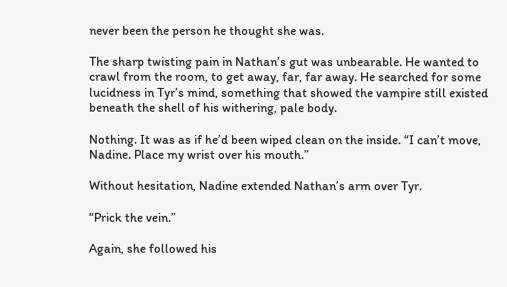never been the person he thought she was.

The sharp twisting pain in Nathan’s gut was unbearable. He wanted to crawl from the room, to get away, far, far away. He searched for some lucidness in Tyr’s mind, something that showed the vampire still existed beneath the shell of his withering, pale body.

Nothing. It was as if he’d been wiped clean on the inside. “I can’t move, Nadine. Place my wrist over his mouth.”

Without hesitation, Nadine extended Nathan’s arm over Tyr.

“Prick the vein.”

Again, she followed his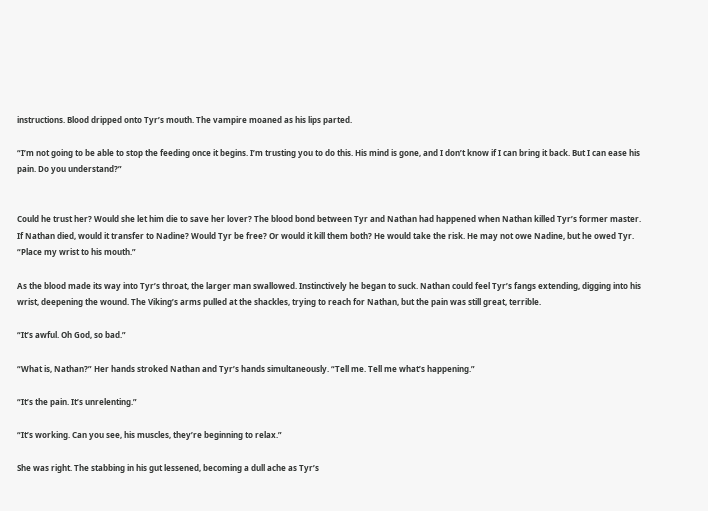instructions. Blood dripped onto Tyr’s mouth. The vampire moaned as his lips parted.

“I’m not going to be able to stop the feeding once it begins. I’m trusting you to do this. His mind is gone, and I don’t know if I can bring it back. But I can ease his pain. Do you understand?”


Could he trust her? Would she let him die to save her lover? The blood bond between Tyr and Nathan had happened when Nathan killed Tyr’s former master. If Nathan died, would it transfer to Nadine? Would Tyr be free? Or would it kill them both? He would take the risk. He may not owe Nadine, but he owed Tyr. “Place my wrist to his mouth.”

As the blood made its way into Tyr’s throat, the larger man swallowed. Instinctively he began to suck. Nathan could feel Tyr’s fangs extending, digging into his wrist, deepening the wound. The Viking’s arms pulled at the shackles, trying to reach for Nathan, but the pain was still great, terrible.

“It’s awful. Oh God, so bad.”

“What is, Nathan?” Her hands stroked Nathan and Tyr’s hands simultaneously. “Tell me. Tell me what’s happening.”

“It’s the pain. It’s unrelenting.”

“It’s working. Can you see, his muscles, they’re beginning to relax.”

She was right. The stabbing in his gut lessened, becoming a dull ache as Tyr’s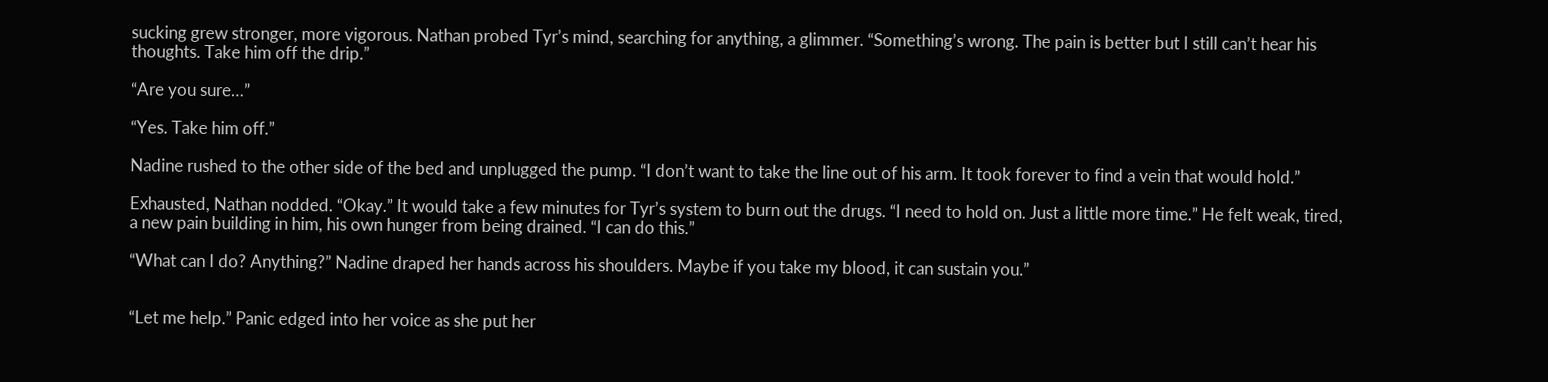sucking grew stronger, more vigorous. Nathan probed Tyr’s mind, searching for anything, a glimmer. “Something’s wrong. The pain is better but I still can’t hear his thoughts. Take him off the drip.”

“Are you sure…”

“Yes. Take him off.”

Nadine rushed to the other side of the bed and unplugged the pump. “I don’t want to take the line out of his arm. It took forever to find a vein that would hold.”

Exhausted, Nathan nodded. “Okay.” It would take a few minutes for Tyr’s system to burn out the drugs. “I need to hold on. Just a little more time.” He felt weak, tired, a new pain building in him, his own hunger from being drained. “I can do this.”

“What can I do? Anything?” Nadine draped her hands across his shoulders. Maybe if you take my blood, it can sustain you.”


“Let me help.” Panic edged into her voice as she put her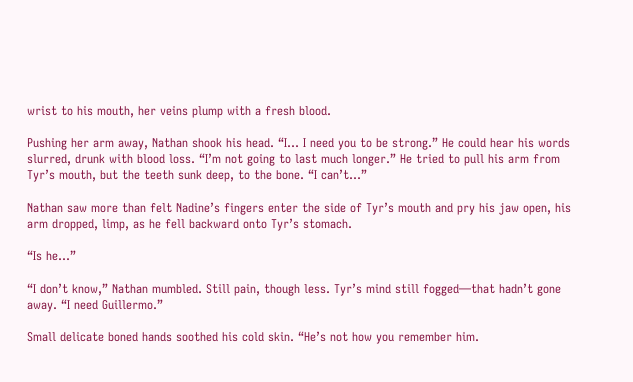wrist to his mouth, her veins plump with a fresh blood.

Pushing her arm away, Nathan shook his head. “I… I need you to be strong.” He could hear his words slurred, drunk with blood loss. “I’m not going to last much longer.” He tried to pull his arm from Tyr’s mouth, but the teeth sunk deep, to the bone. “I can’t…”

Nathan saw more than felt Nadine’s fingers enter the side of Tyr’s mouth and pry his jaw open, his arm dropped, limp, as he fell backward onto Tyr’s stomach.

“Is he…”

“I don’t know,” Nathan mumbled. Still pain, though less. Tyr’s mind still fogged—that hadn’t gone away. “I need Guillermo.”

Small delicate boned hands soothed his cold skin. “He’s not how you remember him.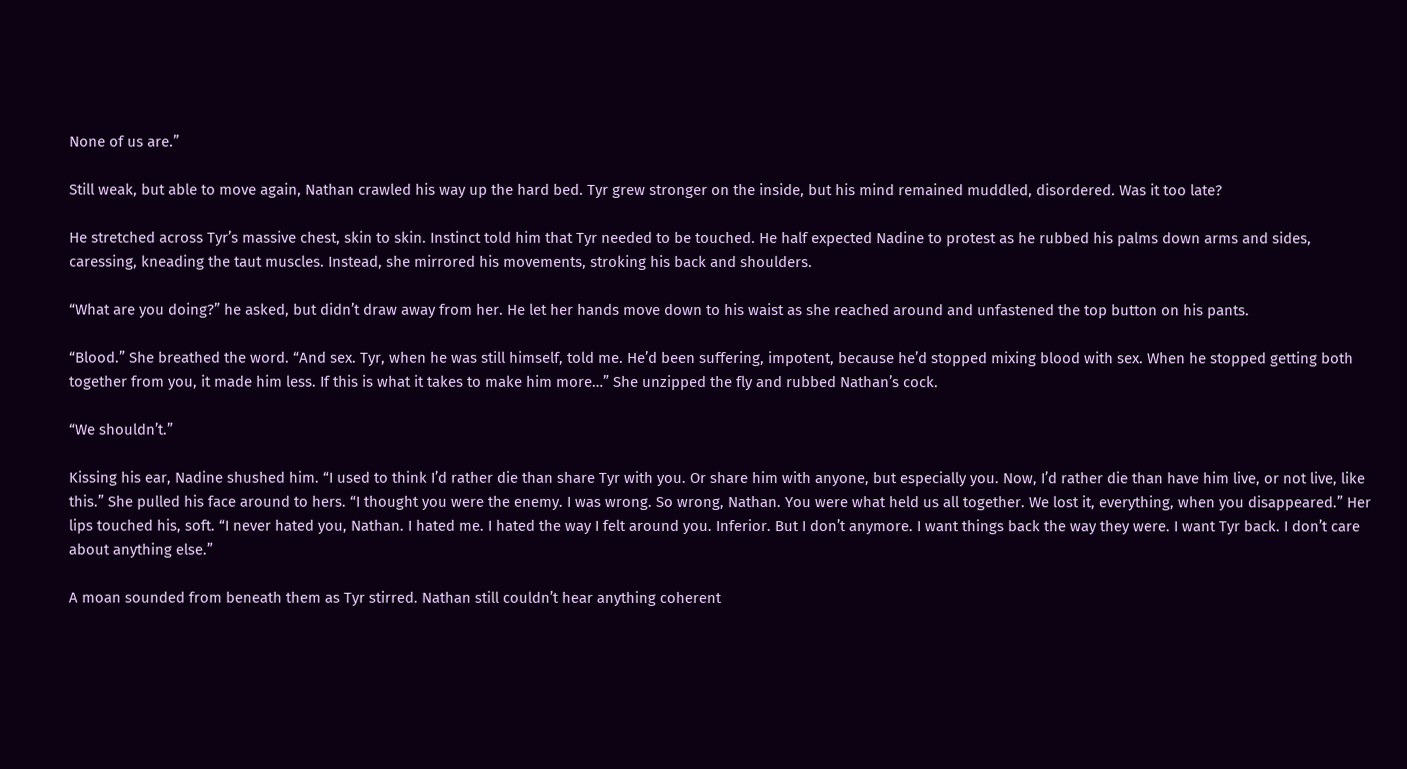None of us are.”

Still weak, but able to move again, Nathan crawled his way up the hard bed. Tyr grew stronger on the inside, but his mind remained muddled, disordered. Was it too late?

He stretched across Tyr’s massive chest, skin to skin. Instinct told him that Tyr needed to be touched. He half expected Nadine to protest as he rubbed his palms down arms and sides, caressing, kneading the taut muscles. Instead, she mirrored his movements, stroking his back and shoulders.

“What are you doing?” he asked, but didn’t draw away from her. He let her hands move down to his waist as she reached around and unfastened the top button on his pants.

“Blood.” She breathed the word. “And sex. Tyr, when he was still himself, told me. He’d been suffering, impotent, because he’d stopped mixing blood with sex. When he stopped getting both together from you, it made him less. If this is what it takes to make him more…” She unzipped the fly and rubbed Nathan’s cock.

“We shouldn’t.”

Kissing his ear, Nadine shushed him. “I used to think I’d rather die than share Tyr with you. Or share him with anyone, but especially you. Now, I’d rather die than have him live, or not live, like this.” She pulled his face around to hers. “I thought you were the enemy. I was wrong. So wrong, Nathan. You were what held us all together. We lost it, everything, when you disappeared.” Her lips touched his, soft. “I never hated you, Nathan. I hated me. I hated the way I felt around you. Inferior. But I don’t anymore. I want things back the way they were. I want Tyr back. I don’t care about anything else.”

A moan sounded from beneath them as Tyr stirred. Nathan still couldn’t hear anything coherent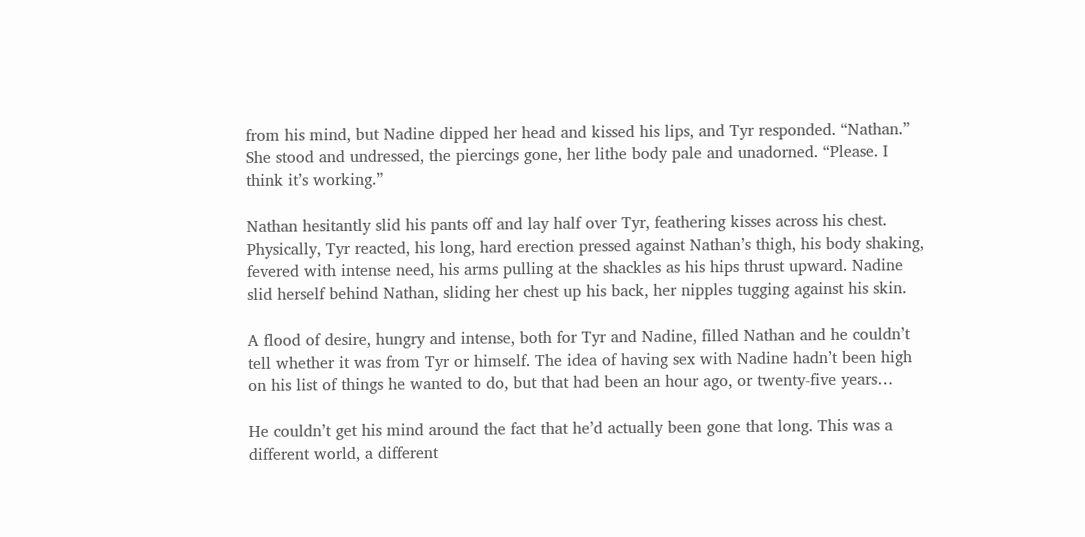from his mind, but Nadine dipped her head and kissed his lips, and Tyr responded. “Nathan.” She stood and undressed, the piercings gone, her lithe body pale and unadorned. “Please. I think it’s working.”

Nathan hesitantly slid his pants off and lay half over Tyr, feathering kisses across his chest. Physically, Tyr reacted, his long, hard erection pressed against Nathan’s thigh, his body shaking, fevered with intense need, his arms pulling at the shackles as his hips thrust upward. Nadine slid herself behind Nathan, sliding her chest up his back, her nipples tugging against his skin.

A flood of desire, hungry and intense, both for Tyr and Nadine, filled Nathan and he couldn’t tell whether it was from Tyr or himself. The idea of having sex with Nadine hadn’t been high on his list of things he wanted to do, but that had been an hour ago, or twenty-five years…

He couldn’t get his mind around the fact that he’d actually been gone that long. This was a different world, a different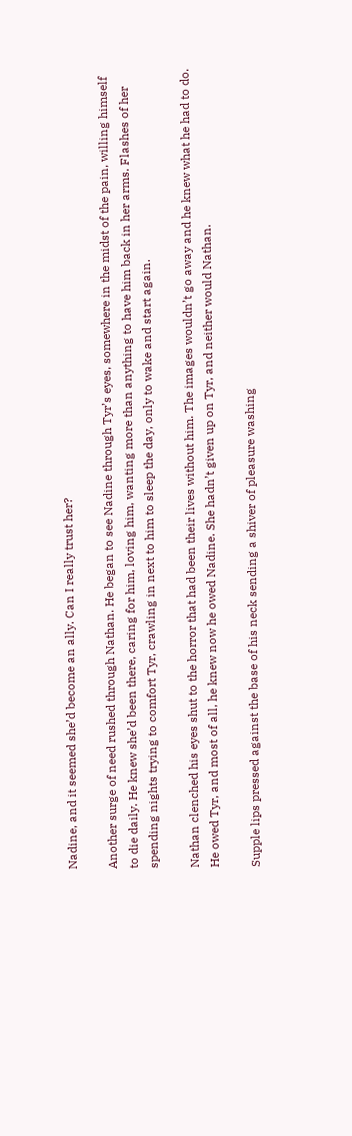Nadine, and it seemed she’d become an ally. Can I really trust her?

Another surge of need rushed through Nathan. He began to see Nadine through Tyr’s eyes, somewhere in the midst of the pain, willing himself to die daily. He knew she’d been there, caring for him, loving him, wanting more than anything to have him back in her arms. Flashes of her spending nights trying to comfort Tyr, crawling in next to him to sleep the day, only to wake and start again.

Nathan clenched his eyes shut to the horror that had been their lives without him. The images wouldn’t go away and he knew what he had to do. He owed Tyr, and most of all, he knew now he owed Nadine. She hadn’t given up on Tyr, and neither would Nathan.

Supple lips pressed against the base of his neck sending a shiver of pleasure washing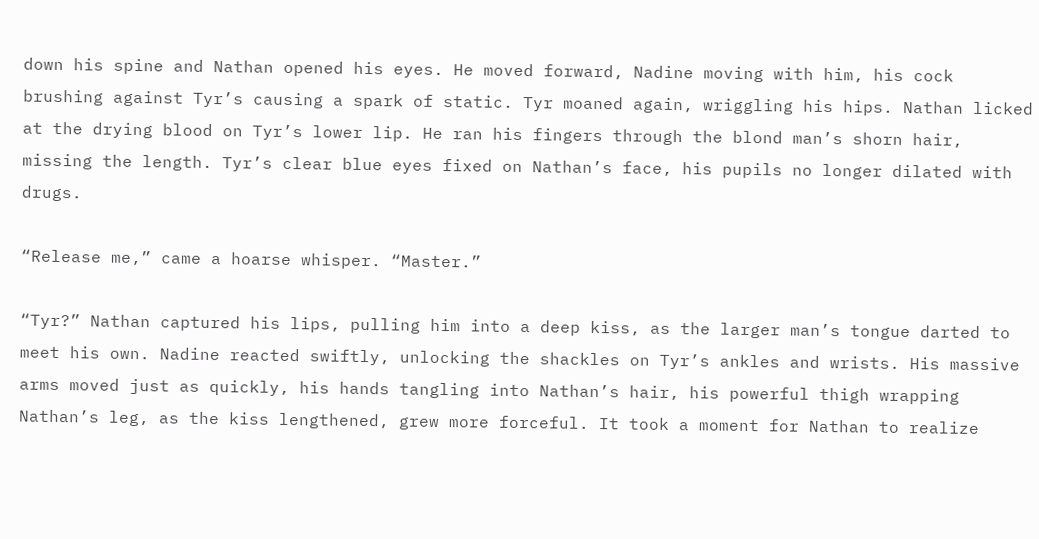down his spine and Nathan opened his eyes. He moved forward, Nadine moving with him, his cock brushing against Tyr’s causing a spark of static. Tyr moaned again, wriggling his hips. Nathan licked at the drying blood on Tyr’s lower lip. He ran his fingers through the blond man’s shorn hair, missing the length. Tyr’s clear blue eyes fixed on Nathan’s face, his pupils no longer dilated with drugs.

“Release me,” came a hoarse whisper. “Master.”

“Tyr?” Nathan captured his lips, pulling him into a deep kiss, as the larger man’s tongue darted to meet his own. Nadine reacted swiftly, unlocking the shackles on Tyr’s ankles and wrists. His massive arms moved just as quickly, his hands tangling into Nathan’s hair, his powerful thigh wrapping Nathan’s leg, as the kiss lengthened, grew more forceful. It took a moment for Nathan to realize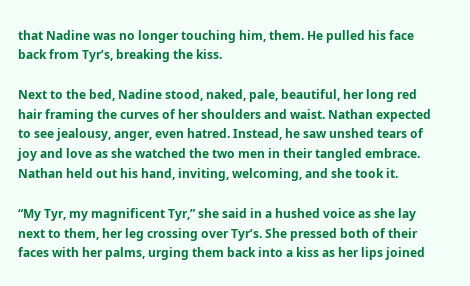that Nadine was no longer touching him, them. He pulled his face back from Tyr’s, breaking the kiss.

Next to the bed, Nadine stood, naked, pale, beautiful, her long red hair framing the curves of her shoulders and waist. Nathan expected to see jealousy, anger, even hatred. Instead, he saw unshed tears of joy and love as she watched the two men in their tangled embrace. Nathan held out his hand, inviting, welcoming, and she took it.

“My Tyr, my magnificent Tyr,” she said in a hushed voice as she lay next to them, her leg crossing over Tyr’s. She pressed both of their faces with her palms, urging them back into a kiss as her lips joined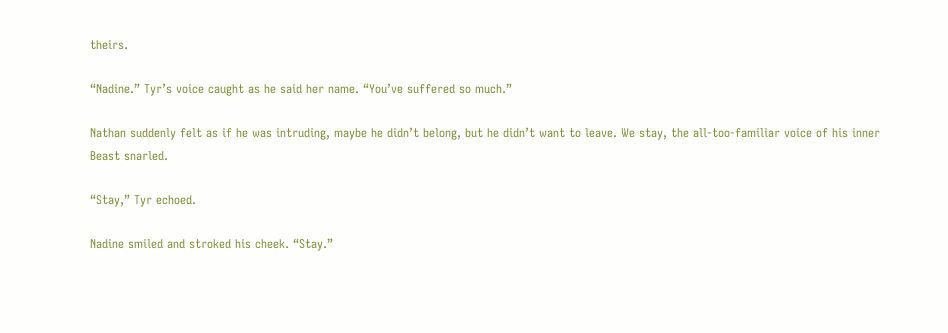theirs.

“Nadine.” Tyr’s voice caught as he said her name. “You’ve suffered so much.”

Nathan suddenly felt as if he was intruding, maybe he didn’t belong, but he didn’t want to leave. We stay, the all-too-familiar voice of his inner Beast snarled.

“Stay,” Tyr echoed.

Nadine smiled and stroked his cheek. “Stay.”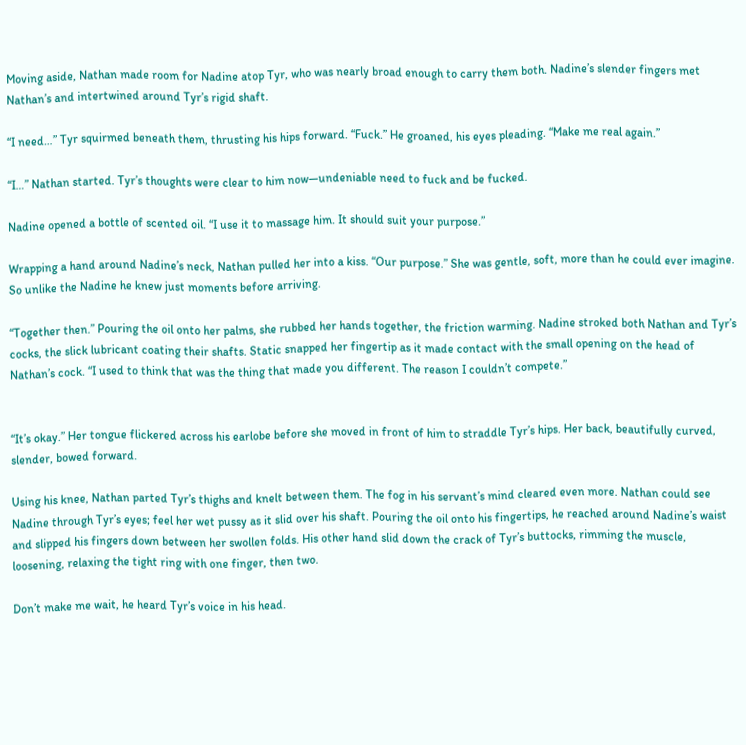Moving aside, Nathan made room for Nadine atop Tyr, who was nearly broad enough to carry them both. Nadine’s slender fingers met Nathan’s and intertwined around Tyr’s rigid shaft.

“I need…” Tyr squirmed beneath them, thrusting his hips forward. “Fuck.” He groaned, his eyes pleading. “Make me real again.”

“I…” Nathan started. Tyr’s thoughts were clear to him now—undeniable need to fuck and be fucked.

Nadine opened a bottle of scented oil. “I use it to massage him. It should suit your purpose.”

Wrapping a hand around Nadine’s neck, Nathan pulled her into a kiss. “Our purpose.” She was gentle, soft, more than he could ever imagine. So unlike the Nadine he knew just moments before arriving.

“Together then.” Pouring the oil onto her palms, she rubbed her hands together, the friction warming. Nadine stroked both Nathan and Tyr’s cocks, the slick lubricant coating their shafts. Static snapped her fingertip as it made contact with the small opening on the head of Nathan’s cock. “I used to think that was the thing that made you different. The reason I couldn’t compete.”


“It’s okay.” Her tongue flickered across his earlobe before she moved in front of him to straddle Tyr’s hips. Her back, beautifully curved, slender, bowed forward.

Using his knee, Nathan parted Tyr’s thighs and knelt between them. The fog in his servant’s mind cleared even more. Nathan could see Nadine through Tyr’s eyes; feel her wet pussy as it slid over his shaft. Pouring the oil onto his fingertips, he reached around Nadine’s waist and slipped his fingers down between her swollen folds. His other hand slid down the crack of Tyr’s buttocks, rimming the muscle, loosening, relaxing the tight ring with one finger, then two.

Don’t make me wait, he heard Tyr’s voice in his head.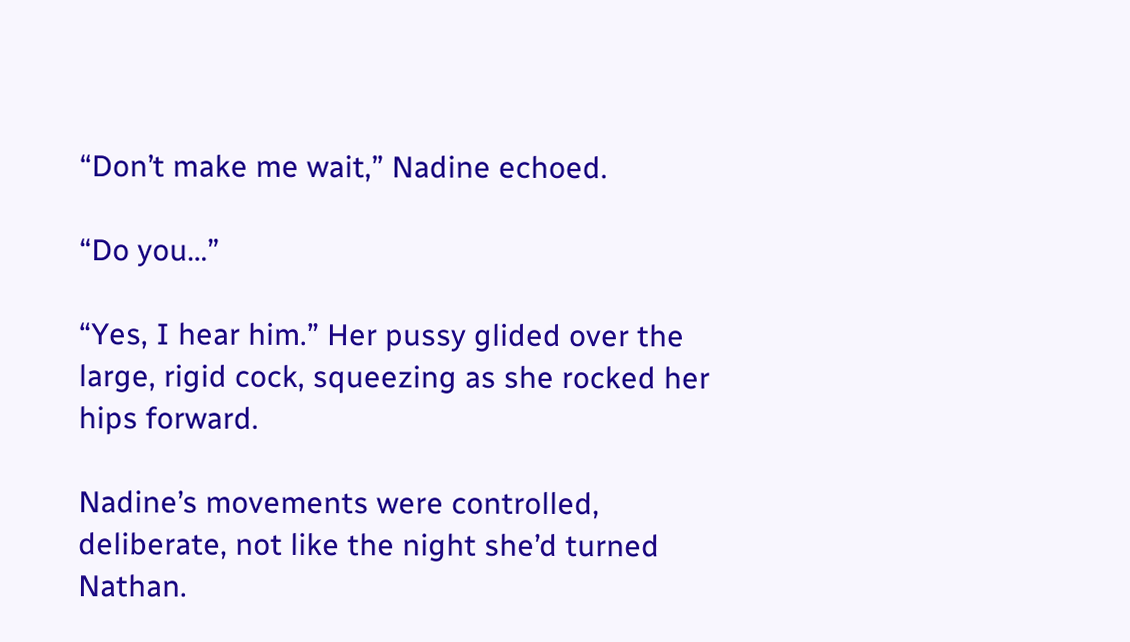“Don’t make me wait,” Nadine echoed.

“Do you…”

“Yes, I hear him.” Her pussy glided over the large, rigid cock, squeezing as she rocked her hips forward.

Nadine’s movements were controlled, deliberate, not like the night she’d turned Nathan.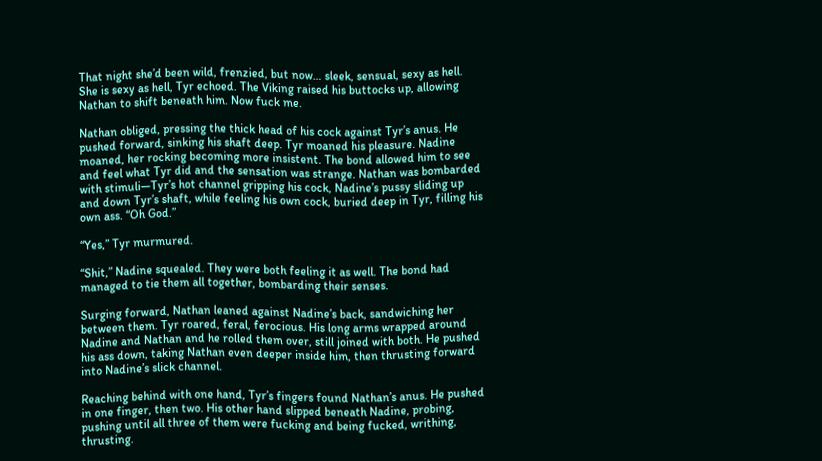That night she’d been wild, frenzied, but now… sleek, sensual, sexy as hell. She is sexy as hell, Tyr echoed. The Viking raised his buttocks up, allowing Nathan to shift beneath him. Now fuck me.

Nathan obliged, pressing the thick head of his cock against Tyr’s anus. He pushed forward, sinking his shaft deep. Tyr moaned his pleasure. Nadine moaned, her rocking becoming more insistent. The bond allowed him to see and feel what Tyr did and the sensation was strange. Nathan was bombarded with stimuli—Tyr’s hot channel gripping his cock, Nadine’s pussy sliding up and down Tyr’s shaft, while feeling his own cock, buried deep in Tyr, filling his own ass. “Oh God.”

“Yes,” Tyr murmured.

“Shit,” Nadine squealed. They were both feeling it as well. The bond had managed to tie them all together, bombarding their senses.

Surging forward, Nathan leaned against Nadine’s back, sandwiching her between them. Tyr roared, feral, ferocious. His long arms wrapped around Nadine and Nathan and he rolled them over, still joined with both. He pushed his ass down, taking Nathan even deeper inside him, then thrusting forward into Nadine’s slick channel.

Reaching behind with one hand, Tyr’s fingers found Nathan’s anus. He pushed in one finger, then two. His other hand slipped beneath Nadine, probing, pushing until all three of them were fucking and being fucked, writhing, thrusting.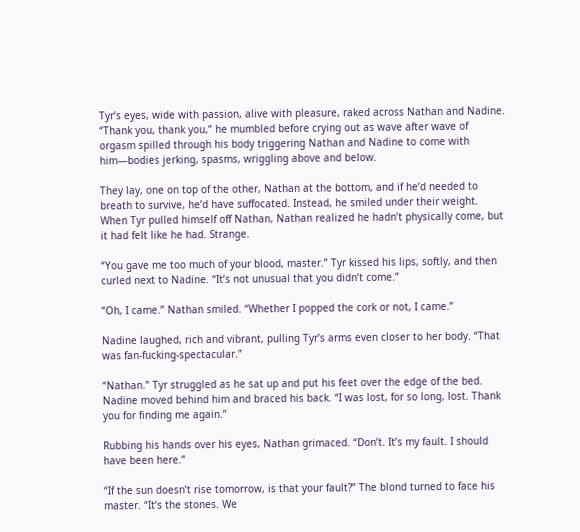Tyr’s eyes, wide with passion, alive with pleasure, raked across Nathan and Nadine. “Thank you, thank you,” he mumbled before crying out as wave after wave of orgasm spilled through his body triggering Nathan and Nadine to come with him—bodies jerking, spasms, wriggling above and below.

They lay, one on top of the other, Nathan at the bottom, and if he’d needed to breath to survive, he’d have suffocated. Instead, he smiled under their weight. When Tyr pulled himself off Nathan, Nathan realized he hadn’t physically come, but it had felt like he had. Strange.

“You gave me too much of your blood, master.” Tyr kissed his lips, softly, and then curled next to Nadine. “It’s not unusual that you didn’t come.”

“Oh, I came.” Nathan smiled. “Whether I popped the cork or not, I came.”

Nadine laughed, rich and vibrant, pulling Tyr’s arms even closer to her body. “That was fan-fucking-spectacular.”

“Nathan.” Tyr struggled as he sat up and put his feet over the edge of the bed. Nadine moved behind him and braced his back. “I was lost, for so long, lost. Thank you for finding me again.”

Rubbing his hands over his eyes, Nathan grimaced. “Don’t. It’s my fault. I should have been here.”

“If the sun doesn’t rise tomorrow, is that your fault?” The blond turned to face his master. “It’s the stones. We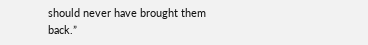should never have brought them back.”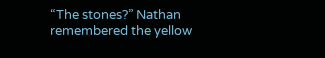“The stones?” Nathan remembered the yellow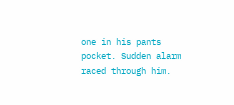one in his pants pocket. Sudden alarm raced through him.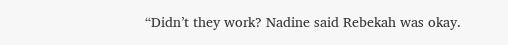“Didn’t they work? Nadine said Rebekah was okay.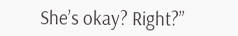She’s okay? Right?”